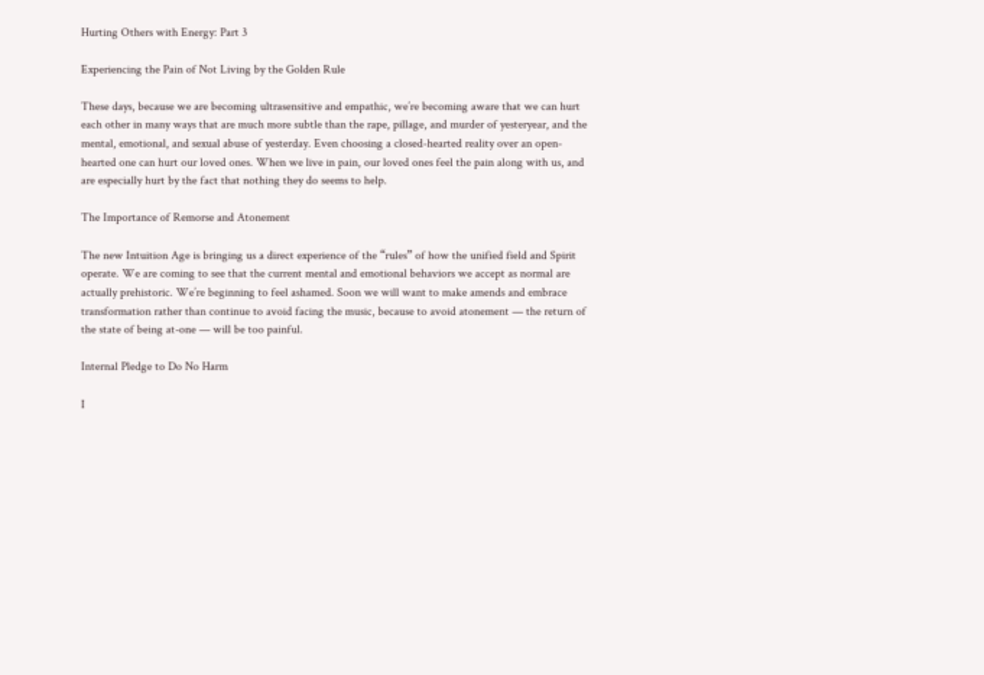Hurting Others with Energy: Part 3

Experiencing the Pain of Not Living by the Golden Rule

These days, because we are becoming ultrasensitive and empathic, we’re becoming aware that we can hurt each other in many ways that are much more subtle than the rape, pillage, and murder of yesteryear, and the mental, emotional, and sexual abuse of yesterday. Even choosing a closed-hearted reality over an open-hearted one can hurt our loved ones. When we live in pain, our loved ones feel the pain along with us, and are especially hurt by the fact that nothing they do seems to help.

The Importance of Remorse and Atonement

The new Intuition Age is bringing us a direct experience of the “rules” of how the unified field and Spirit operate. We are coming to see that the current mental and emotional behaviors we accept as normal are actually prehistoric. We’re beginning to feel ashamed. Soon we will want to make amends and embrace transformation rather than continue to avoid facing the music, because to avoid atonement — the return of the state of being at-one — will be too painful.

Internal Pledge to Do No Harm

I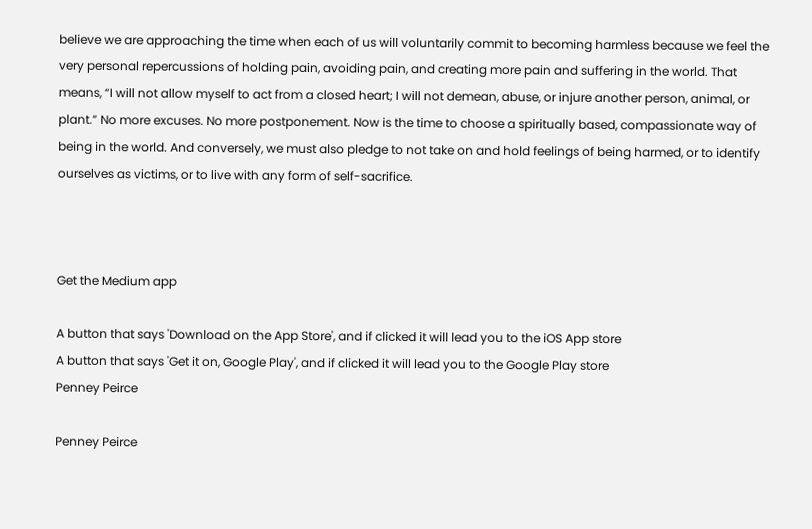believe we are approaching the time when each of us will voluntarily commit to becoming harmless because we feel the very personal repercussions of holding pain, avoiding pain, and creating more pain and suffering in the world. That means, “I will not allow myself to act from a closed heart; I will not demean, abuse, or injure another person, animal, or plant.” No more excuses. No more postponement. Now is the time to choose a spiritually based, compassionate way of being in the world. And conversely, we must also pledge to not take on and hold feelings of being harmed, or to identify ourselves as victims, or to live with any form of self-sacrifice.



Get the Medium app

A button that says 'Download on the App Store', and if clicked it will lead you to the iOS App store
A button that says 'Get it on, Google Play', and if clicked it will lead you to the Google Play store
Penney Peirce

Penney Peirce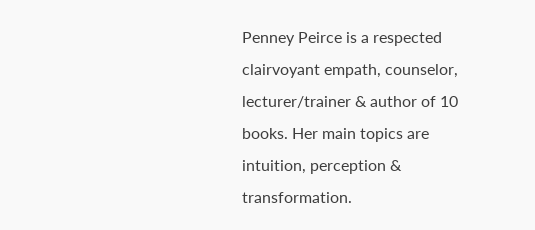Penney Peirce is a respected clairvoyant empath, counselor, lecturer/trainer & author of 10 books. Her main topics are intuition, perception & transformation.